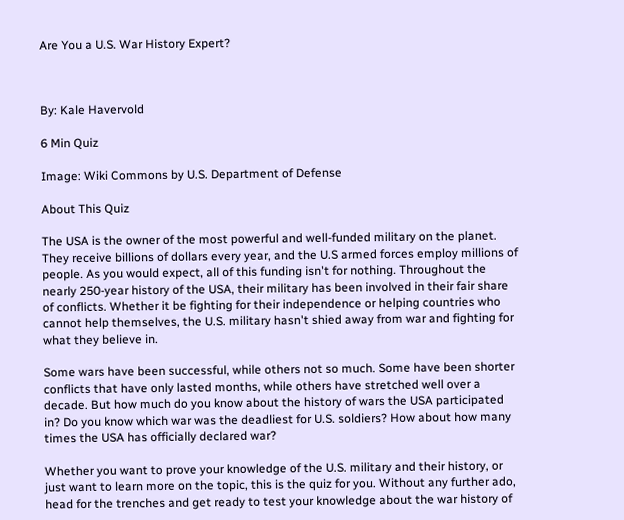Are You a U.S. War History Expert?



By: Kale Havervold

6 Min Quiz

Image: Wiki Commons by U.S. Department of Defense

About This Quiz

The USA is the owner of the most powerful and well-funded military on the planet. They receive billions of dollars every year, and the U.S armed forces employ millions of people. As you would expect, all of this funding isn't for nothing. Throughout the nearly 250-year history of the USA, their military has been involved in their fair share of conflicts. Whether it be fighting for their independence or helping countries who cannot help themselves, the U.S. military hasn't shied away from war and fighting for what they believe in.

Some wars have been successful, while others not so much. Some have been shorter conflicts that have only lasted months, while others have stretched well over a decade. But how much do you know about the history of wars the USA participated in? Do you know which war was the deadliest for U.S. soldiers? How about how many times the USA has officially declared war?

Whether you want to prove your knowledge of the U.S. military and their history, or just want to learn more on the topic, this is the quiz for you. Without any further ado, head for the trenches and get ready to test your knowledge about the war history of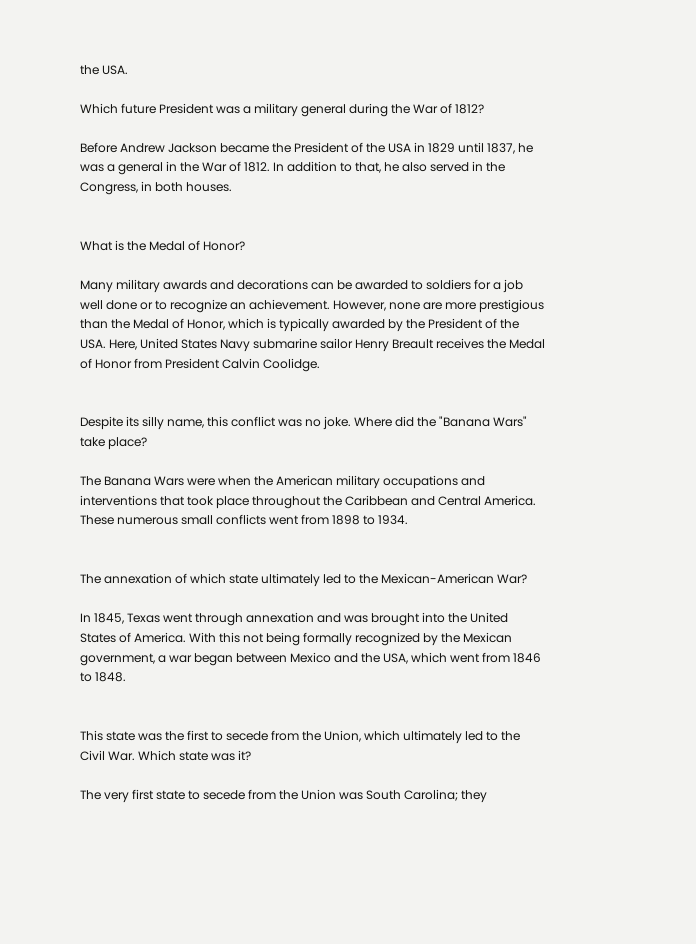the USA.

Which future President was a military general during the War of 1812?

Before Andrew Jackson became the President of the USA in 1829 until 1837, he was a general in the War of 1812. In addition to that, he also served in the Congress, in both houses.


What is the Medal of Honor?

Many military awards and decorations can be awarded to soldiers for a job well done or to recognize an achievement. However, none are more prestigious than the Medal of Honor, which is typically awarded by the President of the USA. Here, United States Navy submarine sailor Henry Breault receives the Medal of Honor from President Calvin Coolidge.


Despite its silly name, this conflict was no joke. Where did the "Banana Wars" take place?

The Banana Wars were when the American military occupations and interventions that took place throughout the Caribbean and Central America. These numerous small conflicts went from 1898 to 1934.


The annexation of which state ultimately led to the Mexican-American War?

In 1845, Texas went through annexation and was brought into the United States of America. With this not being formally recognized by the Mexican government, a war began between Mexico and the USA, which went from 1846 to 1848.


This state was the first to secede from the Union, which ultimately led to the Civil War. Which state was it?

The very first state to secede from the Union was South Carolina; they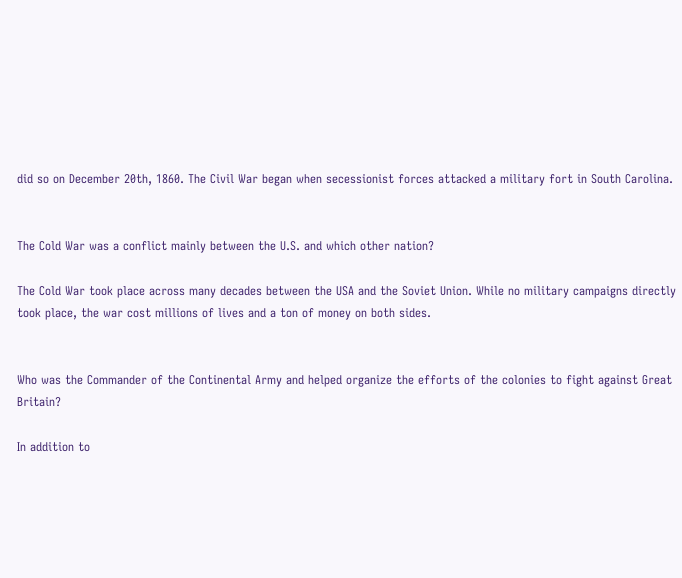did so on December 20th, 1860. The Civil War began when secessionist forces attacked a military fort in South Carolina.


The Cold War was a conflict mainly between the U.S. and which other nation?

The Cold War took place across many decades between the USA and the Soviet Union. While no military campaigns directly took place, the war cost millions of lives and a ton of money on both sides.


Who was the Commander of the Continental Army and helped organize the efforts of the colonies to fight against Great Britain?

In addition to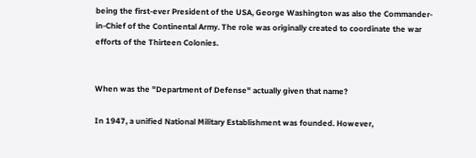being the first-ever President of the USA, George Washington was also the Commander-in-Chief of the Continental Army. The role was originally created to coordinate the war efforts of the Thirteen Colonies.


When was the "Department of Defense" actually given that name?

In 1947, a unified National Military Establishment was founded. However,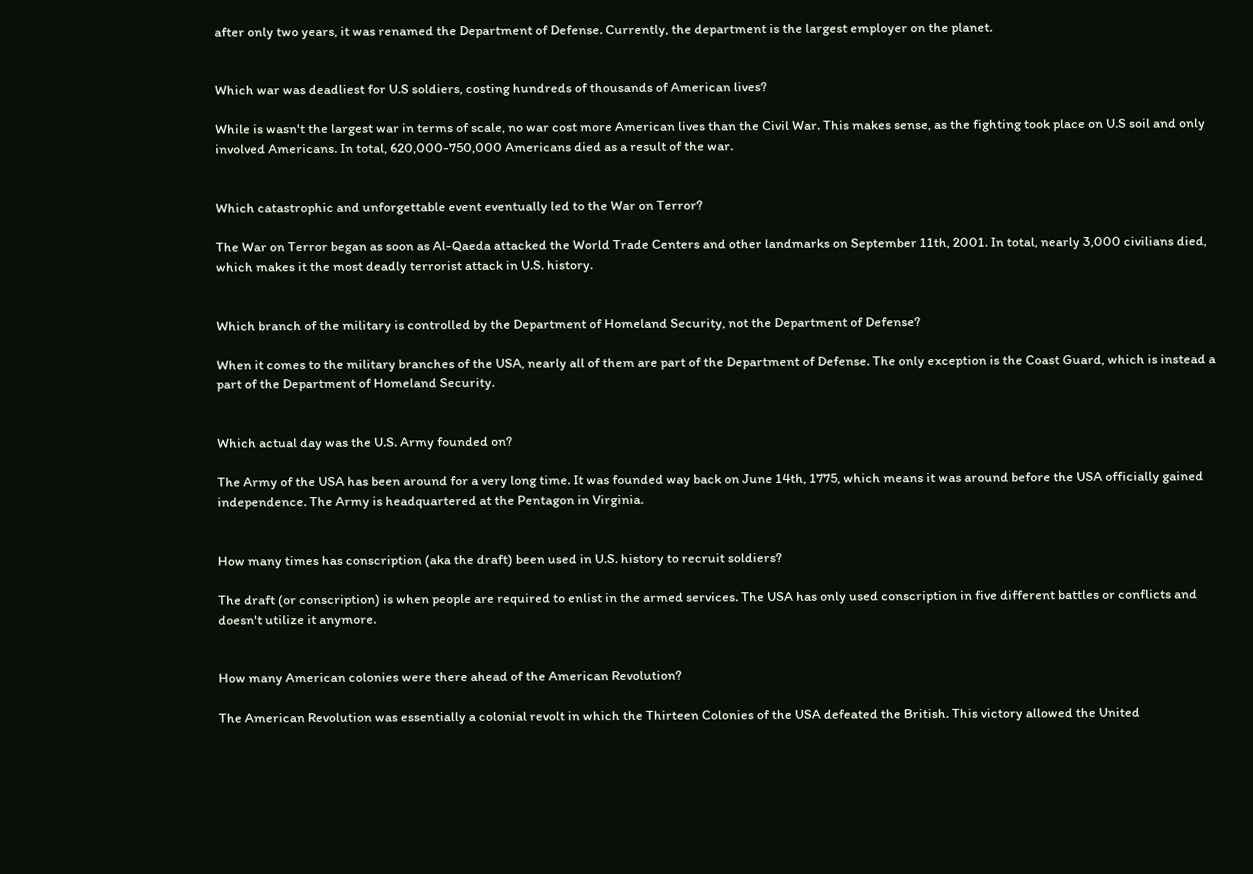after only two years, it was renamed the Department of Defense. Currently, the department is the largest employer on the planet.


Which war was deadliest for U.S soldiers, costing hundreds of thousands of American lives?

While is wasn't the largest war in terms of scale, no war cost more American lives than the Civil War. This makes sense, as the fighting took place on U.S soil and only involved Americans. In total, 620,000-750,000 Americans died as a result of the war.


Which catastrophic and unforgettable event eventually led to the War on Terror?

The War on Terror began as soon as Al-Qaeda attacked the World Trade Centers and other landmarks on September 11th, 2001. In total, nearly 3,000 civilians died, which makes it the most deadly terrorist attack in U.S. history.


Which branch of the military is controlled by the Department of Homeland Security, not the Department of Defense?

When it comes to the military branches of the USA, nearly all of them are part of the Department of Defense. The only exception is the Coast Guard, which is instead a part of the Department of Homeland Security.


Which actual day was the U.S. Army founded on?

The Army of the USA has been around for a very long time. It was founded way back on June 14th, 1775, which means it was around before the USA officially gained independence. The Army is headquartered at the Pentagon in Virginia.


How many times has conscription (aka the draft) been used in U.S. history to recruit soldiers?

The draft (or conscription) is when people are required to enlist in the armed services. The USA has only used conscription in five different battles or conflicts and doesn't utilize it anymore.


How many American colonies were there ahead of the American Revolution?

The American Revolution was essentially a colonial revolt in which the Thirteen Colonies of the USA defeated the British. This victory allowed the United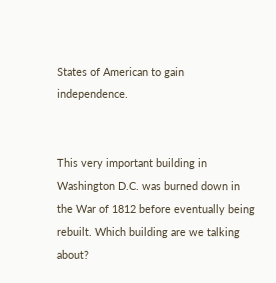States of American to gain independence.


This very important building in Washington D.C. was burned down in the War of 1812 before eventually being rebuilt. Which building are we talking about?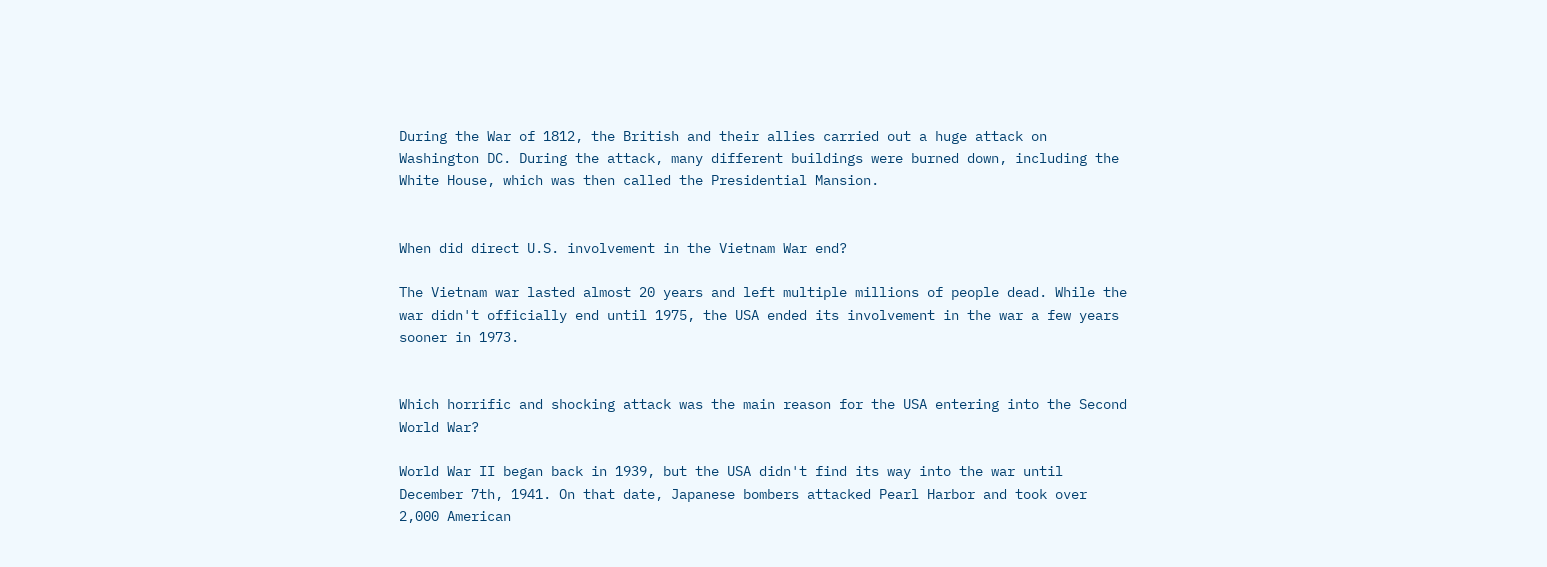During the War of 1812, the British and their allies carried out a huge attack on Washington DC. During the attack, many different buildings were burned down, including the White House, which was then called the Presidential Mansion.


When did direct U.S. involvement in the Vietnam War end?

The Vietnam war lasted almost 20 years and left multiple millions of people dead. While the war didn't officially end until 1975, the USA ended its involvement in the war a few years sooner in 1973.


Which horrific and shocking attack was the main reason for the USA entering into the Second World War?

World War II began back in 1939, but the USA didn't find its way into the war until December 7th, 1941. On that date, Japanese bombers attacked Pearl Harbor and took over 2,000 American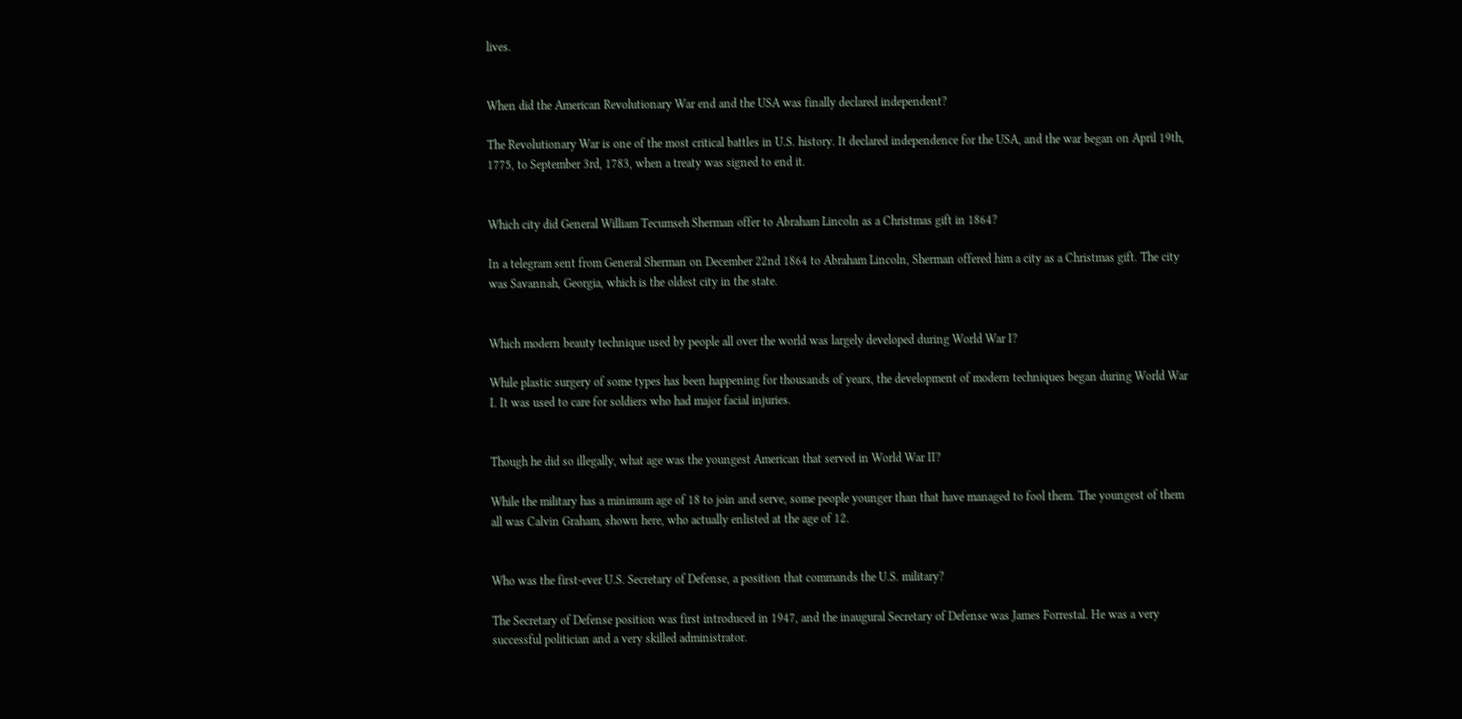lives.


When did the American Revolutionary War end and the USA was finally declared independent?

The Revolutionary War is one of the most critical battles in U.S. history. It declared independence for the USA, and the war began on April 19th, 1775, to September 3rd, 1783, when a treaty was signed to end it.


Which city did General William Tecumseh Sherman offer to Abraham Lincoln as a Christmas gift in 1864?

In a telegram sent from General Sherman on December 22nd 1864 to Abraham Lincoln, Sherman offered him a city as a Christmas gift. The city was Savannah, Georgia, which is the oldest city in the state.


Which modern beauty technique used by people all over the world was largely developed during World War I?

While plastic surgery of some types has been happening for thousands of years, the development of modern techniques began during World War I. It was used to care for soldiers who had major facial injuries.


Though he did so illegally, what age was the youngest American that served in World War II?

While the military has a minimum age of 18 to join and serve, some people younger than that have managed to fool them. The youngest of them all was Calvin Graham, shown here, who actually enlisted at the age of 12.


Who was the first-ever U.S. Secretary of Defense, a position that commands the U.S. military?

The Secretary of Defense position was first introduced in 1947, and the inaugural Secretary of Defense was James Forrestal. He was a very successful politician and a very skilled administrator.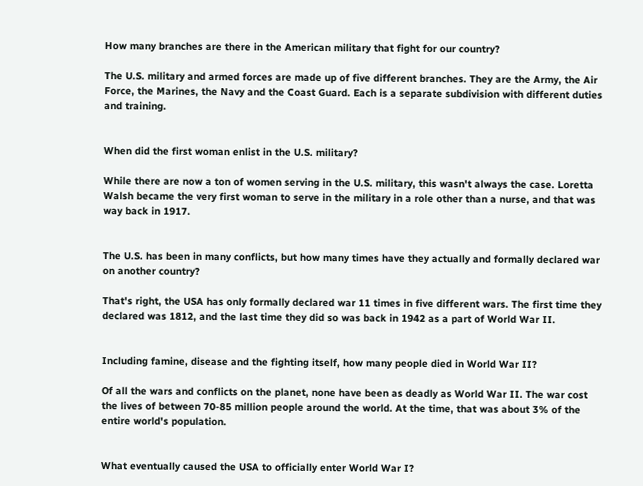How many branches are there in the American military that fight for our country?

The U.S. military and armed forces are made up of five different branches. They are the Army, the Air Force, the Marines, the Navy and the Coast Guard. Each is a separate subdivision with different duties and training.


When did the first woman enlist in the U.S. military?

While there are now a ton of women serving in the U.S. military, this wasn't always the case. Loretta Walsh became the very first woman to serve in the military in a role other than a nurse, and that was way back in 1917.


The U.S. has been in many conflicts, but how many times have they actually and formally declared war on another country?

That's right, the USA has only formally declared war 11 times in five different wars. The first time they declared was 1812, and the last time they did so was back in 1942 as a part of World War II.


Including famine, disease and the fighting itself, how many people died in World War II?

Of all the wars and conflicts on the planet, none have been as deadly as World War II. The war cost the lives of between 70-85 million people around the world. At the time, that was about 3% of the entire world's population.


What eventually caused the USA to officially enter World War I?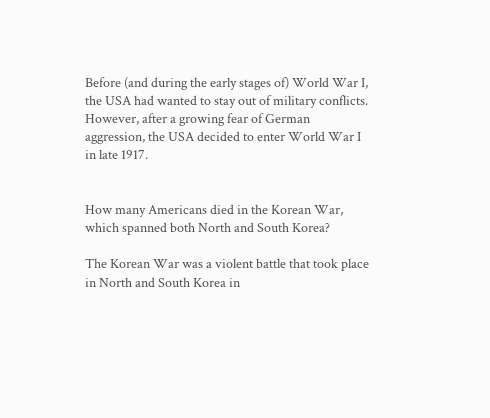Before (and during the early stages of) World War I, the USA had wanted to stay out of military conflicts. However, after a growing fear of German aggression, the USA decided to enter World War I in late 1917.


How many Americans died in the Korean War, which spanned both North and South Korea?

The Korean War was a violent battle that took place in North and South Korea in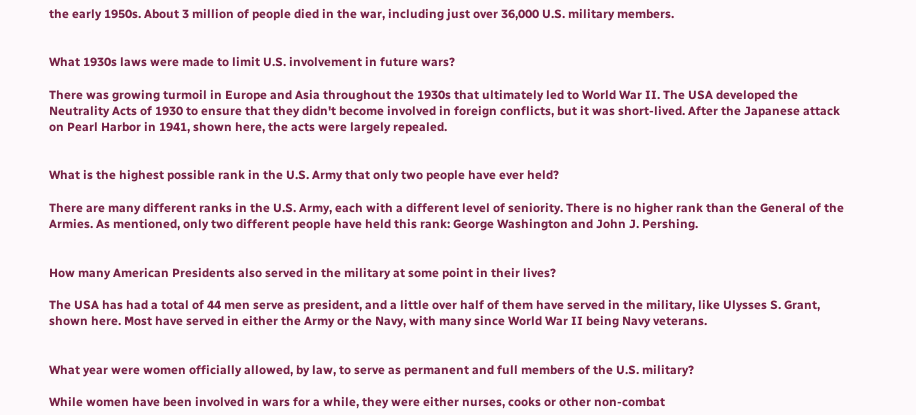the early 1950s. About 3 million of people died in the war, including just over 36,000 U.S. military members.


What 1930s laws were made to limit U.S. involvement in future wars?

There was growing turmoil in Europe and Asia throughout the 1930s that ultimately led to World War II. The USA developed the Neutrality Acts of 1930 to ensure that they didn't become involved in foreign conflicts, but it was short-lived. After the Japanese attack on Pearl Harbor in 1941, shown here, the acts were largely repealed.


What is the highest possible rank in the U.S. Army that only two people have ever held?

There are many different ranks in the U.S. Army, each with a different level of seniority. There is no higher rank than the General of the Armies. As mentioned, only two different people have held this rank: George Washington and John J. Pershing.


How many American Presidents also served in the military at some point in their lives?

The USA has had a total of 44 men serve as president, and a little over half of them have served in the military, like Ulysses S. Grant, shown here. Most have served in either the Army or the Navy, with many since World War II being Navy veterans.


What year were women officially allowed, by law, to serve as permanent and full members of the U.S. military?

While women have been involved in wars for a while, they were either nurses, cooks or other non-combat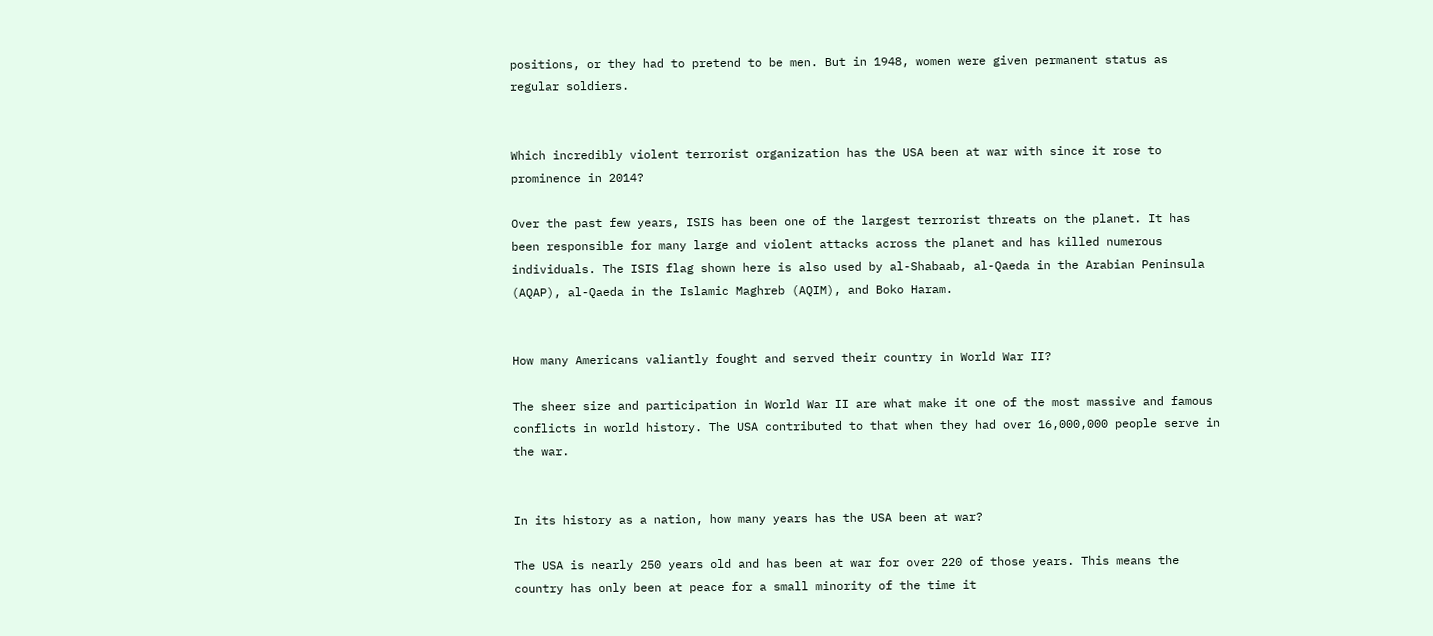positions, or they had to pretend to be men. But in 1948, women were given permanent status as regular soldiers.


Which incredibly violent terrorist organization has the USA been at war with since it rose to prominence in 2014?

Over the past few years, ISIS has been one of the largest terrorist threats on the planet. It has been responsible for many large and violent attacks across the planet and has killed numerous individuals. The ISIS flag shown here is also used by al-Shabaab, al-Qaeda in the Arabian Peninsula (AQAP), al-Qaeda in the Islamic Maghreb (AQIM), and Boko Haram.


How many Americans valiantly fought and served their country in World War II?

The sheer size and participation in World War II are what make it one of the most massive and famous conflicts in world history. The USA contributed to that when they had over 16,000,000 people serve in the war.


In its history as a nation, how many years has the USA been at war?

The USA is nearly 250 years old and has been at war for over 220 of those years. This means the country has only been at peace for a small minority of the time it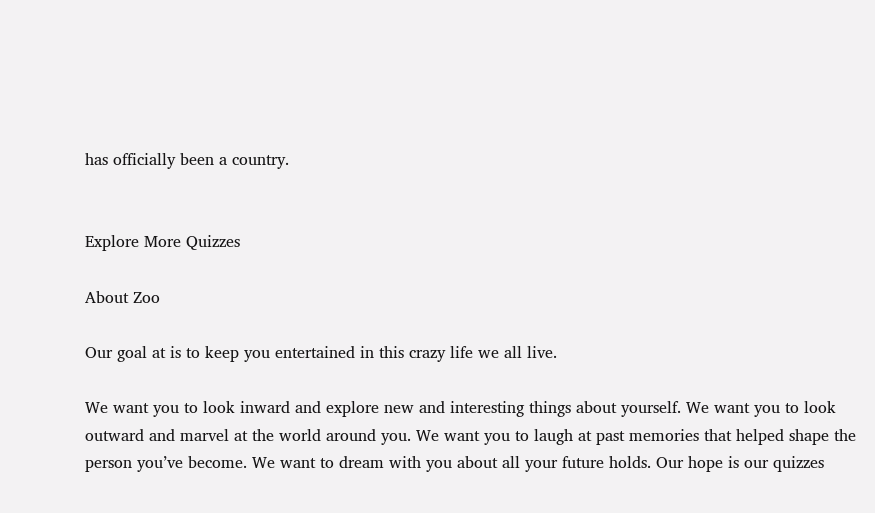has officially been a country.


Explore More Quizzes

About Zoo

Our goal at is to keep you entertained in this crazy life we all live.

We want you to look inward and explore new and interesting things about yourself. We want you to look outward and marvel at the world around you. We want you to laugh at past memories that helped shape the person you’ve become. We want to dream with you about all your future holds. Our hope is our quizzes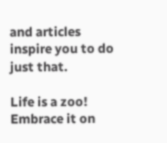and articles inspire you to do just that.

Life is a zoo! Embrace it on